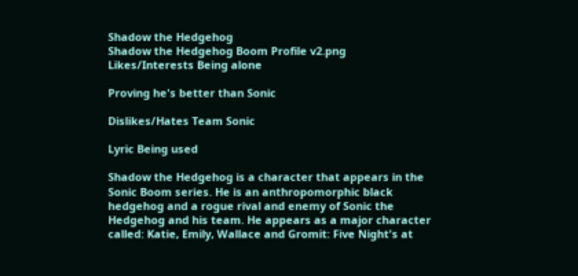Shadow the Hedgehog
Shadow the Hedgehog Boom Profile v2.png
Likes/Interests Being alone

Proving he's better than Sonic

Dislikes/Hates Team Sonic

Lyric Being used

Shadow the Hedgehog is a character that appears in the Sonic Boom series. He is an anthropomorphic black hedgehog and a rogue rival and enemy of Sonic the Hedgehog and his team. He appears as a major character called: Katie, Emily, Wallace and Gromit: Five Night's at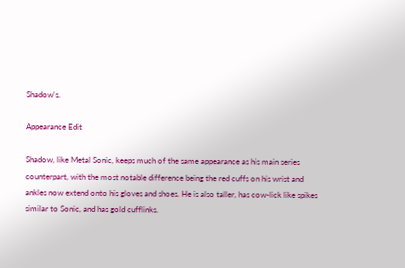Shadow's.

Appearance Edit

Shadow, like Metal Sonic, keeps much of the same appearance as his main series counterpart, with the most notable difference being the red cuffs on his wrist and ankles now extend onto his gloves and shoes. He is also taller, has cow-lick like spikes similar to Sonic, and has gold cufflinks.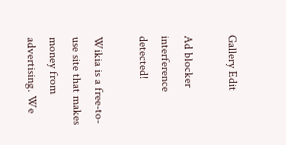Gallery Edit

Ad blocker interference detected!

Wikia is a free-to-use site that makes money from advertising. We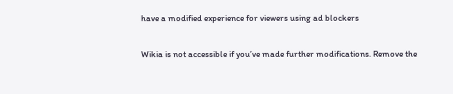have a modified experience for viewers using ad blockers

Wikia is not accessible if you’ve made further modifications. Remove the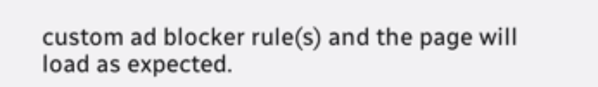custom ad blocker rule(s) and the page will load as expected.